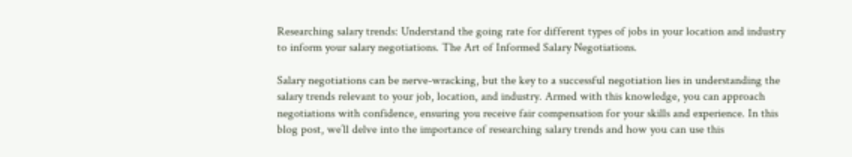Researching salary trends: Understand the going rate for different types of jobs in your location and industry to inform your salary negotiations. The Art of Informed Salary Negotiations.

Salary negotiations can be nerve-wracking, but the key to a successful negotiation lies in understanding the salary trends relevant to your job, location, and industry. Armed with this knowledge, you can approach negotiations with confidence, ensuring you receive fair compensation for your skills and experience. In this blog post, we’ll delve into the importance of researching salary trends and how you can use this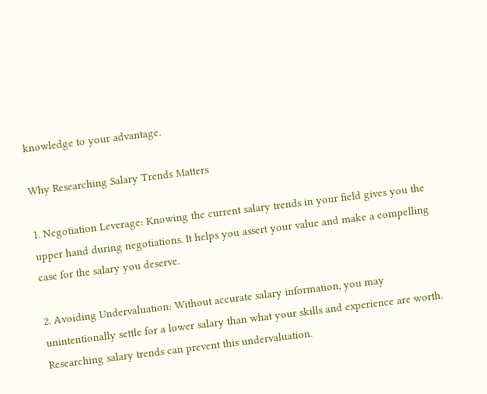knowledge to your advantage.

Why Researching Salary Trends Matters

1. Negotiation Leverage: Knowing the current salary trends in your field gives you the upper hand during negotiations. It helps you assert your value and make a compelling case for the salary you deserve.

2. Avoiding Undervaluation: Without accurate salary information, you may unintentionally settle for a lower salary than what your skills and experience are worth. Researching salary trends can prevent this undervaluation.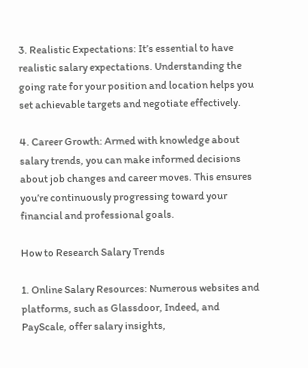3. Realistic Expectations: It’s essential to have realistic salary expectations. Understanding the going rate for your position and location helps you set achievable targets and negotiate effectively.

4. Career Growth: Armed with knowledge about salary trends, you can make informed decisions about job changes and career moves. This ensures you’re continuously progressing toward your financial and professional goals.

How to Research Salary Trends

1. Online Salary Resources: Numerous websites and platforms, such as Glassdoor, Indeed, and PayScale, offer salary insights,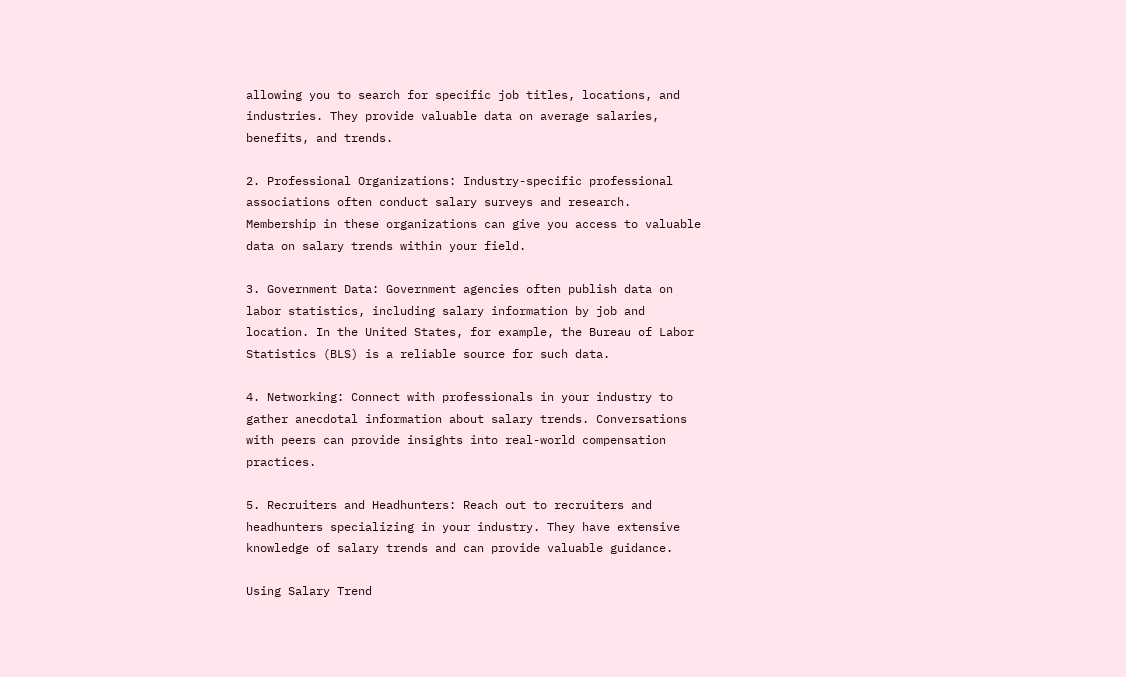allowing you to search for specific job titles, locations, and industries. They provide valuable data on average salaries, benefits, and trends.

2. Professional Organizations: Industry-specific professional associations often conduct salary surveys and research. Membership in these organizations can give you access to valuable data on salary trends within your field.

3. Government Data: Government agencies often publish data on labor statistics, including salary information by job and location. In the United States, for example, the Bureau of Labor Statistics (BLS) is a reliable source for such data.

4. Networking: Connect with professionals in your industry to gather anecdotal information about salary trends. Conversations with peers can provide insights into real-world compensation practices.

5. Recruiters and Headhunters: Reach out to recruiters and headhunters specializing in your industry. They have extensive knowledge of salary trends and can provide valuable guidance.

Using Salary Trend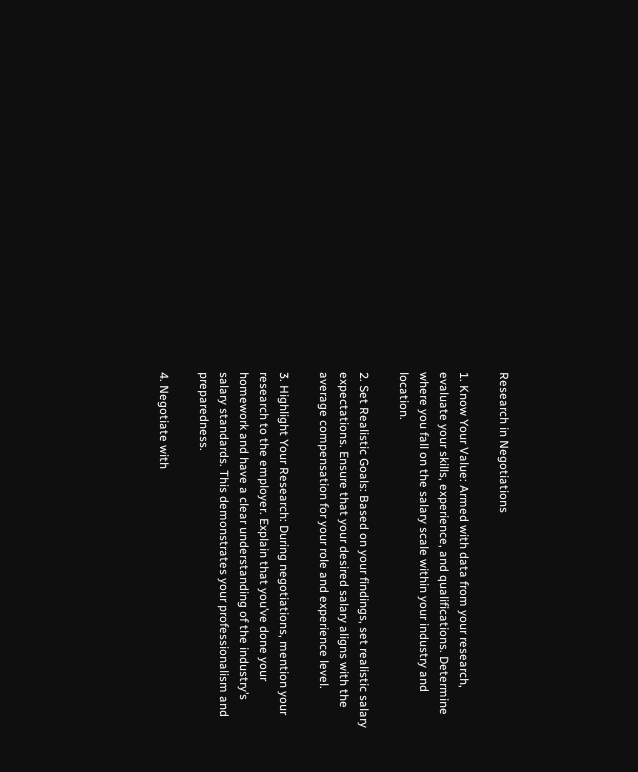Research in Negotiations

1. Know Your Value: Armed with data from your research, evaluate your skills, experience, and qualifications. Determine where you fall on the salary scale within your industry and location.

2. Set Realistic Goals: Based on your findings, set realistic salary expectations. Ensure that your desired salary aligns with the average compensation for your role and experience level.

3. Highlight Your Research: During negotiations, mention your research to the employer. Explain that you’ve done your homework and have a clear understanding of the industry’s salary standards. This demonstrates your professionalism and preparedness.

4. Negotiate with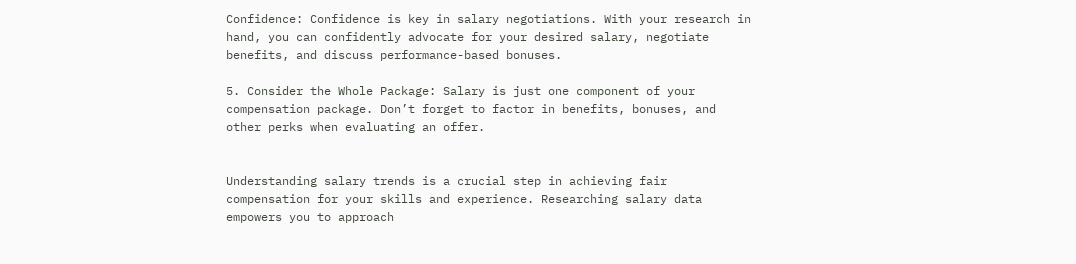Confidence: Confidence is key in salary negotiations. With your research in hand, you can confidently advocate for your desired salary, negotiate benefits, and discuss performance-based bonuses.

5. Consider the Whole Package: Salary is just one component of your compensation package. Don’t forget to factor in benefits, bonuses, and other perks when evaluating an offer.


Understanding salary trends is a crucial step in achieving fair compensation for your skills and experience. Researching salary data empowers you to approach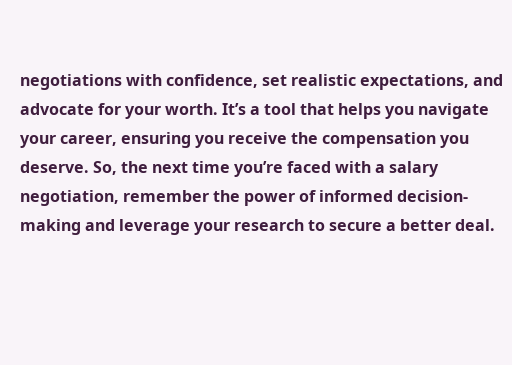negotiations with confidence, set realistic expectations, and advocate for your worth. It’s a tool that helps you navigate your career, ensuring you receive the compensation you deserve. So, the next time you’re faced with a salary negotiation, remember the power of informed decision-making and leverage your research to secure a better deal.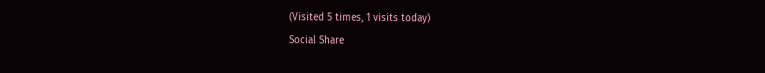(Visited 5 times, 1 visits today)
Social Share